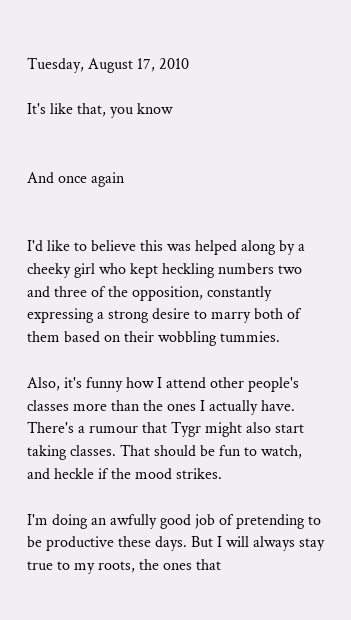Tuesday, August 17, 2010

It's like that, you know


And once again


I'd like to believe this was helped along by a cheeky girl who kept heckling numbers two and three of the opposition, constantly expressing a strong desire to marry both of them based on their wobbling tummies.

Also, it's funny how I attend other people's classes more than the ones I actually have. There's a rumour that Tygr might also start taking classes. That should be fun to watch, and heckle if the mood strikes.

I'm doing an awfully good job of pretending to be productive these days. But I will always stay true to my roots, the ones that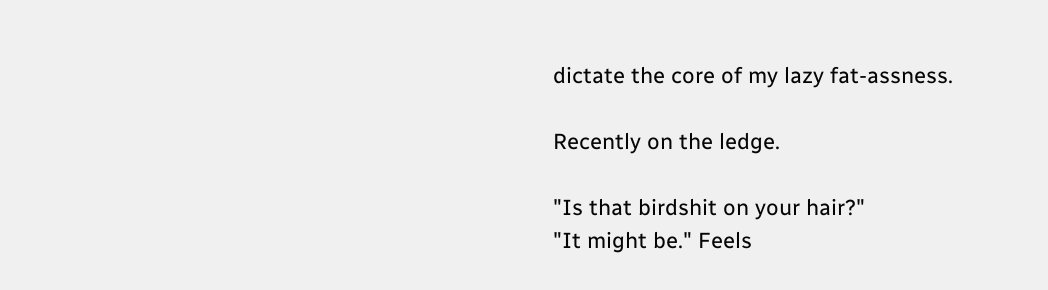dictate the core of my lazy fat-assness.

Recently on the ledge.

"Is that birdshit on your hair?"
"It might be." Feels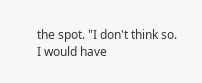the spot. "I don't think so. I would have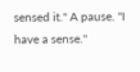sensed it." A pause. "I have a sense."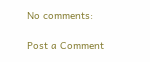No comments:

Post a Comment